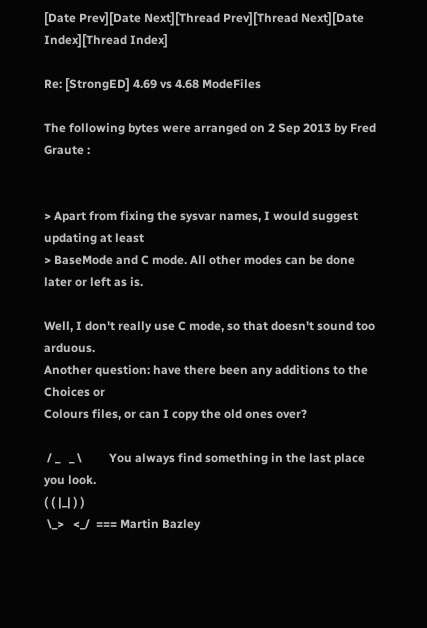[Date Prev][Date Next][Thread Prev][Thread Next][Date Index][Thread Index]

Re: [StrongED] 4.69 vs 4.68 ModeFiles

The following bytes were arranged on 2 Sep 2013 by Fred Graute :


> Apart from fixing the sysvar names, I would suggest updating at least
> BaseMode and C mode. All other modes can be done later or left as is.

Well, I don't really use C mode, so that doesn't sound too arduous.
Another question: have there been any additions to the Choices or
Colours files, or can I copy the old ones over?

 / _   _ \         You always find something in the last place you look.
( ( |_| ) )
 \_>   <_/  === Martin Bazley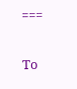===

To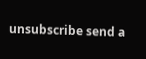unsubscribe send a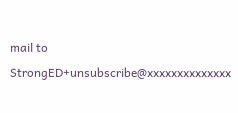mail to StrongED+unsubscribe@xxxxxxxxxxxxxx